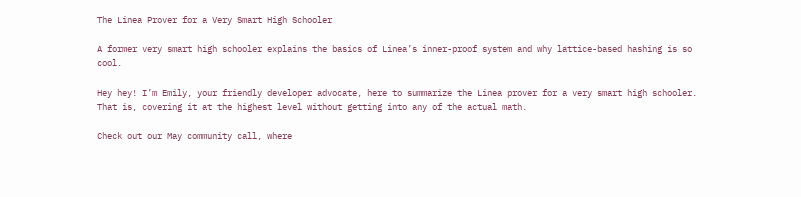The Linea Prover for a Very Smart High Schooler

A former very smart high schooler explains the basics of Linea’s inner-proof system and why lattice-based hashing is so cool.

Hey hey! I’m Emily, your friendly developer advocate, here to summarize the Linea prover for a very smart high schooler. That is, covering it at the highest level without getting into any of the actual math.

Check out our May community call, where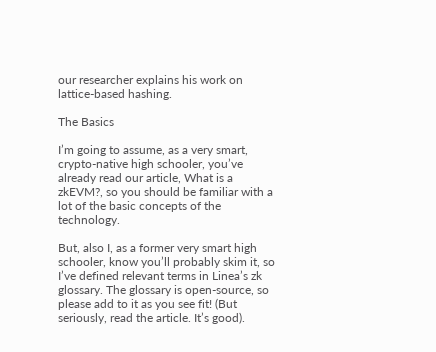our researcher explains his work on lattice-based hashing.

The Basics

I’m going to assume, as a very smart, crypto-native high schooler, you’ve already read our article, What is a zkEVM?, so you should be familiar with a lot of the basic concepts of the technology.

But, also I, as a former very smart high schooler, know you’ll probably skim it, so I’ve defined relevant terms in Linea’s zk glossary. The glossary is open-source, so please add to it as you see fit! (But seriously, read the article. It’s good).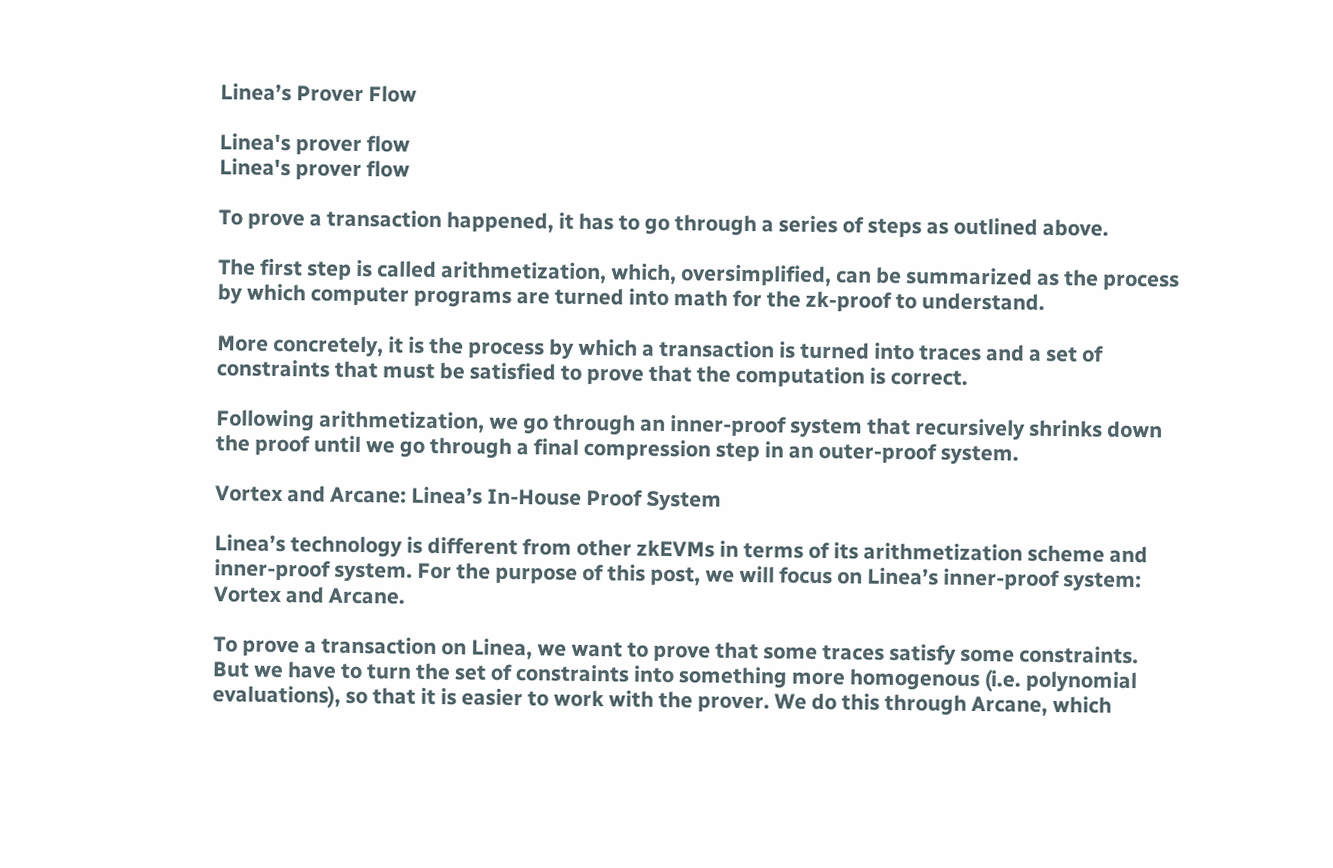Linea’s Prover Flow

Linea's prover flow
Linea's prover flow

To prove a transaction happened, it has to go through a series of steps as outlined above.

The first step is called arithmetization, which, oversimplified, can be summarized as the process by which computer programs are turned into math for the zk-proof to understand.

More concretely, it is the process by which a transaction is turned into traces and a set of constraints that must be satisfied to prove that the computation is correct.

Following arithmetization, we go through an inner-proof system that recursively shrinks down the proof until we go through a final compression step in an outer-proof system.

Vortex and Arcane: Linea’s In-House Proof System

Linea’s technology is different from other zkEVMs in terms of its arithmetization scheme and inner-proof system. For the purpose of this post, we will focus on Linea’s inner-proof system: Vortex and Arcane.

To prove a transaction on Linea, we want to prove that some traces satisfy some constraints. But we have to turn the set of constraints into something more homogenous (i.e. polynomial evaluations), so that it is easier to work with the prover. We do this through Arcane, which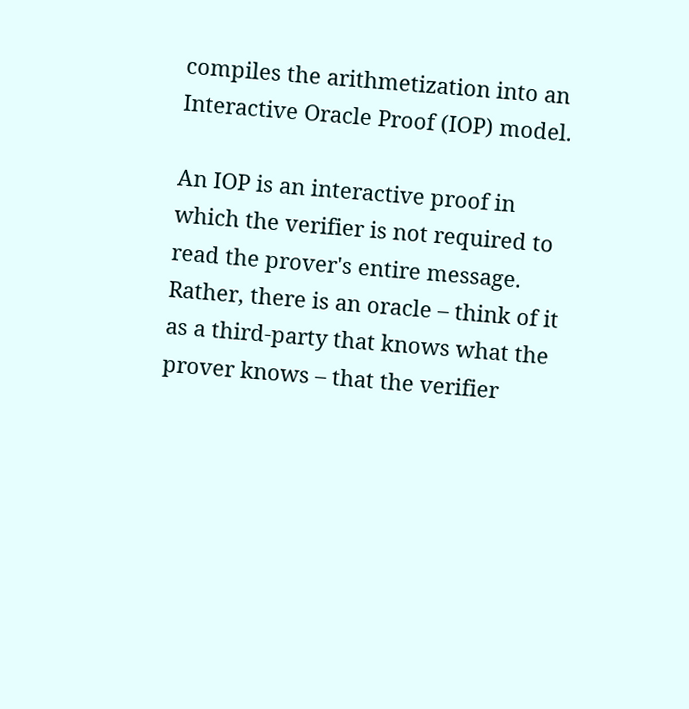compiles the arithmetization into an Interactive Oracle Proof (IOP) model.

An IOP is an interactive proof in which the verifier is not required to read the prover's entire message. Rather, there is an oracle – think of it as a third-party that knows what the prover knows – that the verifier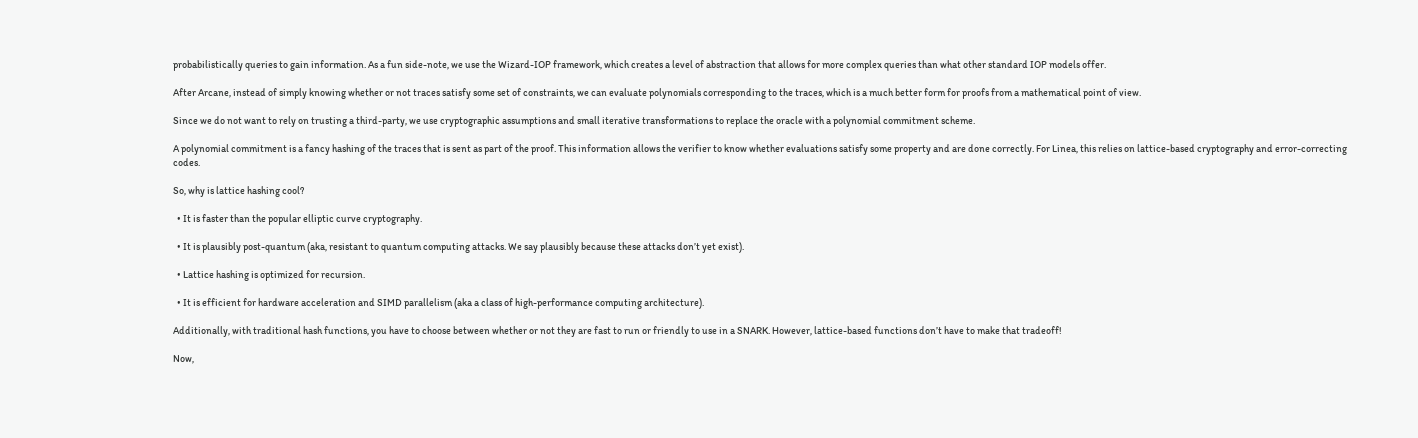probabilistically queries to gain information. As a fun side-note, we use the Wizard-IOP framework, which creates a level of abstraction that allows for more complex queries than what other standard IOP models offer.

After Arcane, instead of simply knowing whether or not traces satisfy some set of constraints, we can evaluate polynomials corresponding to the traces, which is a much better form for proofs from a mathematical point of view.

Since we do not want to rely on trusting a third-party, we use cryptographic assumptions and small iterative transformations to replace the oracle with a polynomial commitment scheme.

A polynomial commitment is a fancy hashing of the traces that is sent as part of the proof. This information allows the verifier to know whether evaluations satisfy some property and are done correctly. For Linea, this relies on lattice-based cryptography and error-correcting codes.

So, why is lattice hashing cool?

  • It is faster than the popular elliptic curve cryptography.

  • It is plausibly post-quantum (aka, resistant to quantum computing attacks. We say plausibly because these attacks don’t yet exist).

  • Lattice hashing is optimized for recursion.

  • It is efficient for hardware acceleration and SIMD parallelism (aka a class of high-performance computing architecture).

Additionally, with traditional hash functions, you have to choose between whether or not they are fast to run or friendly to use in a SNARK. However, lattice-based functions don’t have to make that tradeoff!

Now,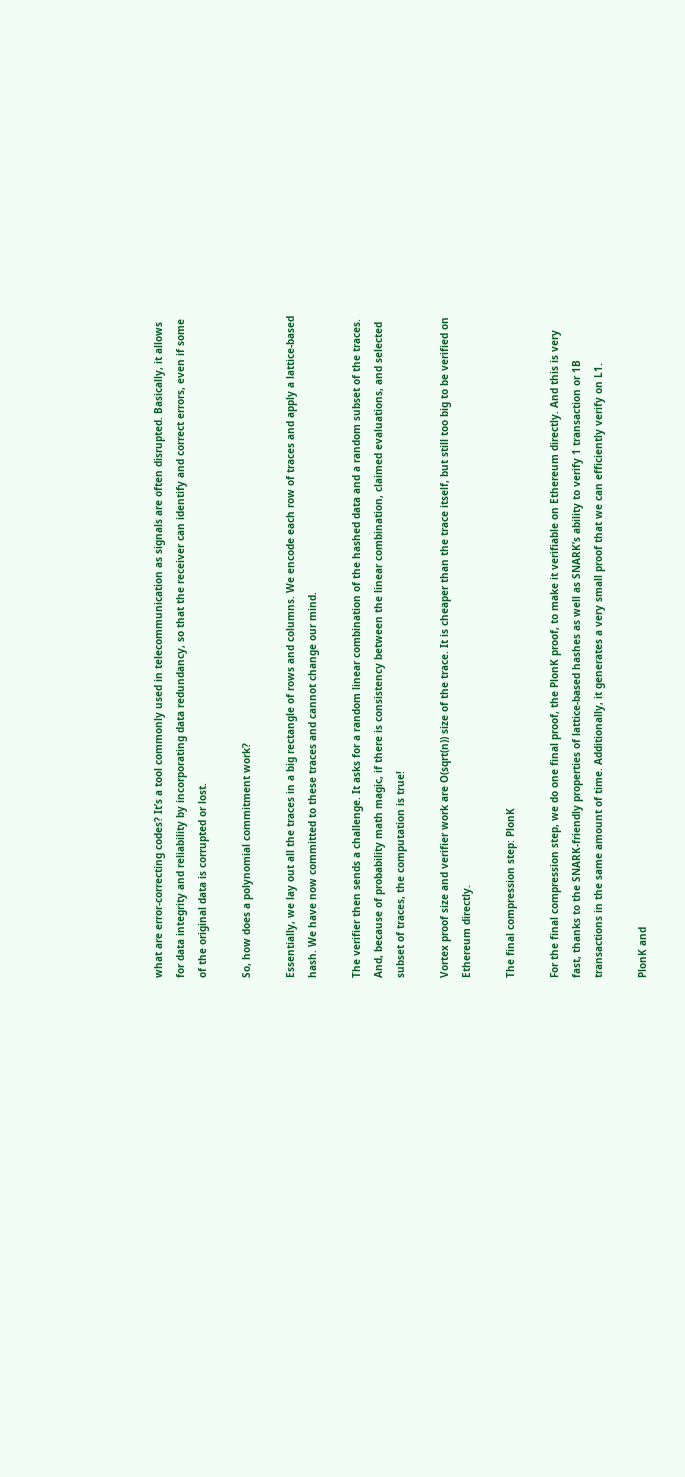what are error-correcting codes? It’s a tool commonly used in telecommunication as signals are often disrupted. Basically, it allows for data integrity and reliability by incorporating data redundancy, so that the receiver can identify and correct errors, even if some of the original data is corrupted or lost.

So, how does a polynomial commitment work?

Essentially, we lay out all the traces in a big rectangle of rows and columns. We encode each row of traces and apply a lattice-based hash. We have now committed to these traces and cannot change our mind.

The verifier then sends a challenge. It asks for a random linear combination of the hashed data and a random subset of the traces. And, because of probability math magic, if there is consistency between the linear combination, claimed evaluations, and selected subset of traces, the computation is true!

Vortex proof size and verifier work are O(sqrt(n)) size of the trace. It is cheaper than the trace itself, but still too big to be verified on Ethereum directly.

The final compression step: PlonK

For the final compression step, we do one final proof, the PlonK proof, to make it verifiable on Ethereum directly. And this is very fast, thanks to the SNARK-friendly properties of lattice-based hashes as well as SNARK’s ability to verify 1 transaction or 1B transactions in the same amount of time. Additionally, it generates a very small proof that we can efficiently verify on L1.

PlonK and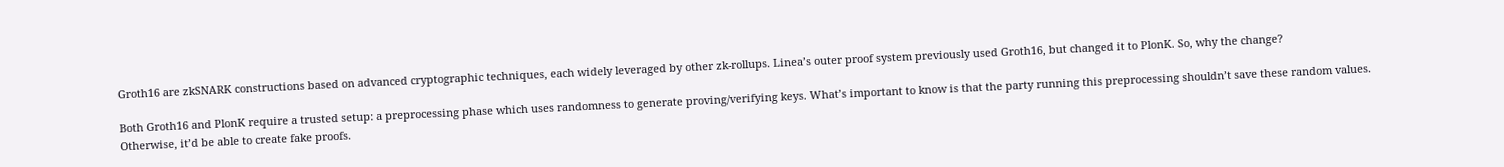Groth16 are zkSNARK constructions based on advanced cryptographic techniques, each widely leveraged by other zk-rollups. Linea’s outer proof system previously used Groth16, but changed it to PlonK. So, why the change?

Both Groth16 and PlonK require a trusted setup: a preprocessing phase which uses randomness to generate proving/verifying keys. What’s important to know is that the party running this preprocessing shouldn’t save these random values. Otherwise, it’d be able to create fake proofs.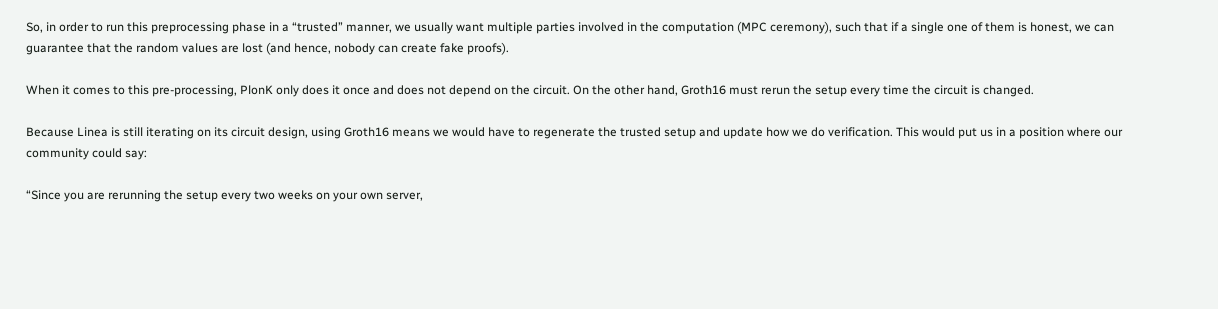So, in order to run this preprocessing phase in a “trusted” manner, we usually want multiple parties involved in the computation (MPC ceremony), such that if a single one of them is honest, we can guarantee that the random values are lost (and hence, nobody can create fake proofs).

When it comes to this pre-processing, PlonK only does it once and does not depend on the circuit. On the other hand, Groth16 must rerun the setup every time the circuit is changed.

Because Linea is still iterating on its circuit design, using Groth16 means we would have to regenerate the trusted setup and update how we do verification. This would put us in a position where our community could say:

“Since you are rerunning the setup every two weeks on your own server,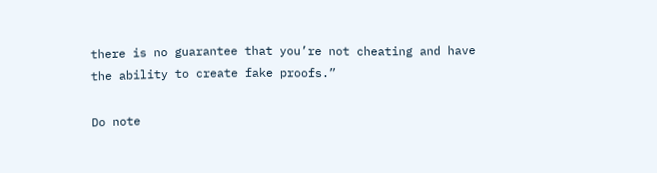there is no guarantee that you’re not cheating and have the ability to create fake proofs.”

Do note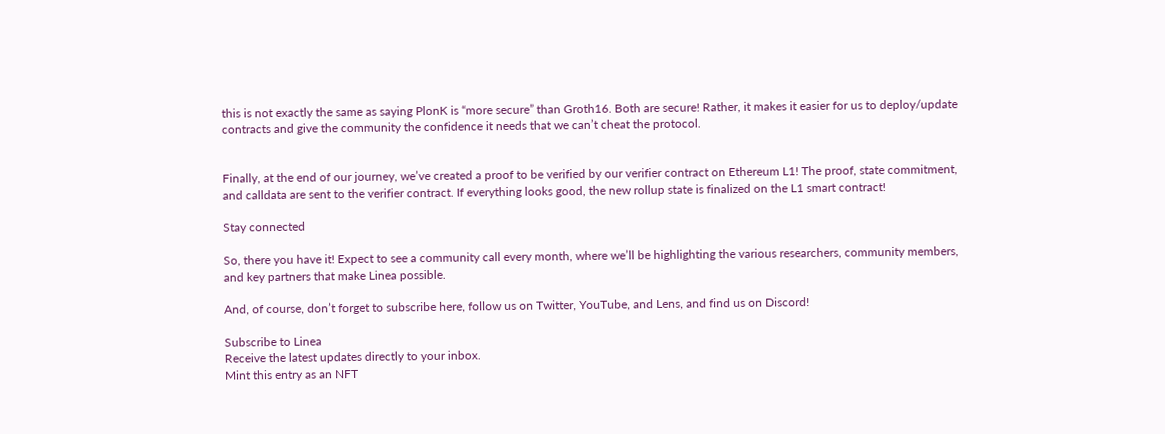this is not exactly the same as saying PlonK is “more secure” than Groth16. Both are secure! Rather, it makes it easier for us to deploy/update contracts and give the community the confidence it needs that we can’t cheat the protocol.


Finally, at the end of our journey, we’ve created a proof to be verified by our verifier contract on Ethereum L1! The proof, state commitment, and calldata are sent to the verifier contract. If everything looks good, the new rollup state is finalized on the L1 smart contract!

Stay connected

So, there you have it! Expect to see a community call every month, where we’ll be highlighting the various researchers, community members, and key partners that make Linea possible.

And, of course, don’t forget to subscribe here, follow us on Twitter, YouTube, and Lens, and find us on Discord!

Subscribe to Linea
Receive the latest updates directly to your inbox.
Mint this entry as an NFT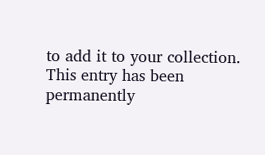to add it to your collection.
This entry has been permanently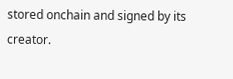stored onchain and signed by its creator.